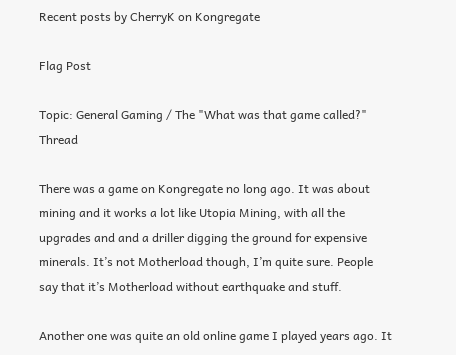Recent posts by CherryK on Kongregate

Flag Post

Topic: General Gaming / The "What was that game called?" Thread

There was a game on Kongregate no long ago. It was about mining and it works a lot like Utopia Mining, with all the upgrades and and a driller digging the ground for expensive minerals. It’s not Motherload though, I’m quite sure. People say that it’s Motherload without earthquake and stuff.

Another one was quite an old online game I played years ago. It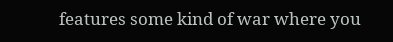features some kind of war where you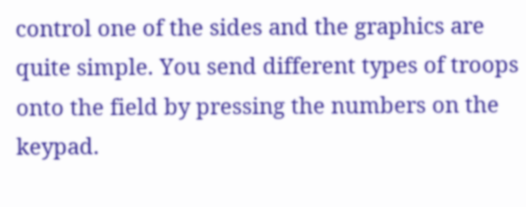control one of the sides and the graphics are quite simple. You send different types of troops onto the field by pressing the numbers on the keypad.